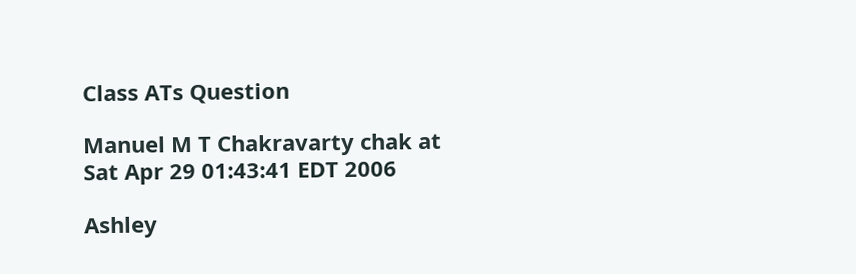Class ATs Question

Manuel M T Chakravarty chak at
Sat Apr 29 01:43:41 EDT 2006

Ashley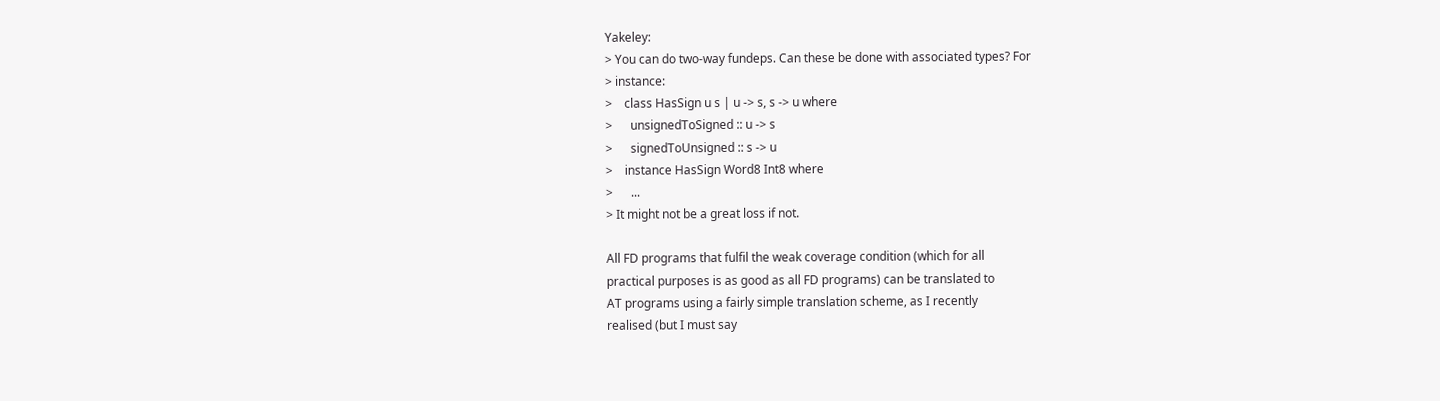Yakeley:
> You can do two-way fundeps. Can these be done with associated types? For
> instance:
>    class HasSign u s | u -> s, s -> u where
>      unsignedToSigned :: u -> s
>      signedToUnsigned :: s -> u
>    instance HasSign Word8 Int8 where
>      ...
> It might not be a great loss if not.

All FD programs that fulfil the weak coverage condition (which for all
practical purposes is as good as all FD programs) can be translated to
AT programs using a fairly simple translation scheme, as I recently
realised (but I must say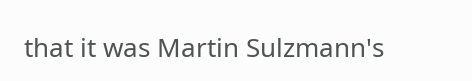that it was Martin Sulzmann's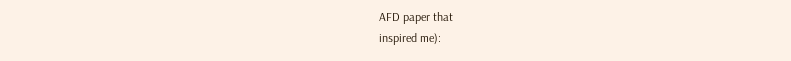AFD paper that
inspired me):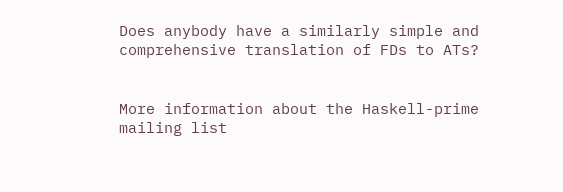Does anybody have a similarly simple and comprehensive translation of FDs to ATs?


More information about the Haskell-prime mailing list